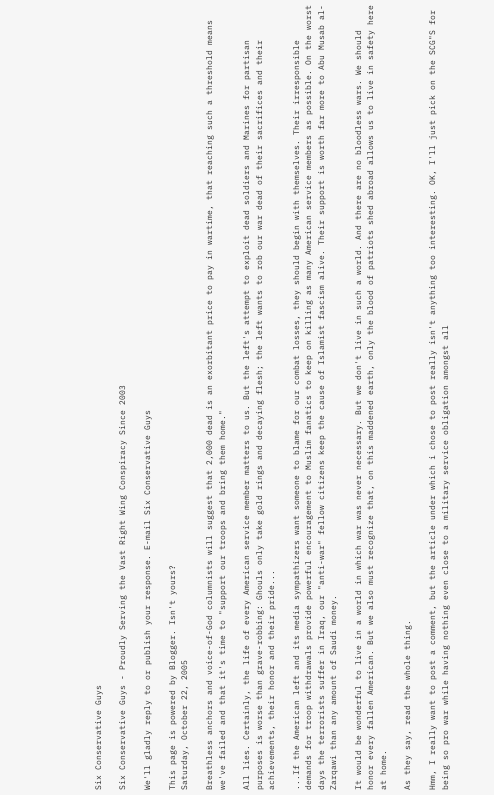Six Conservative Guys

Six Conservative Guys - Proudly Serving the Vast Right Wing Conspiracy Since 2003

We'll gladly reply to or publish your response. E-mail Six Conservative Guys

This page is powered by Blogger. Isn't yours?
Saturday, October 22, 2005

Breathless anchors and voice-of-God columnists will suggest that 2,000 dead is an exorbitant price to pay in wartime, that reaching such a threshold means we've failed and that it's time to "support our troops and bring them home."

All lies. Certainly, the life of every American service member matters to us. But the left's attempt to exploit dead soldiers and Marines for partisan purposes is worse than grave-robbing: Ghouls only take gold rings and decaying flesh; the left wants to rob our war dead of their sacrifices and their achievements, their honor and their pride...

...If the American left and its media sympathizers want someone to blame for our combat losses, they should begin with themselves. Their irresponsible demands for troop withdrawals provide powerful encouragement to Muslim fanatics to keep on killing as many American service members as possible. On the worst days the terrorists suffer in Iraq, our "anti-war" fellow citizens keep the cause of Islamist fascism alive. Their support is worth far more to Abu Musab al-Zarqawi than any amount of Saudi money.

It would be wonderful to live in a world in which war was never necessary. But we don't live in such a world. And there are no bloodless wars. We should honor every fallen American. But we also must recognize that, on this maddened earth, only the blood of patriots shed abroad allows us to live in safety here at home.

As they say, read the whole thing.

Hmm, I really want to post a comment, but the article under which i chose to post really isn't anything too interesting. OK, I'll just pick on the SCG"S for being so pro war while having nothing even close to a military service obligation amongst all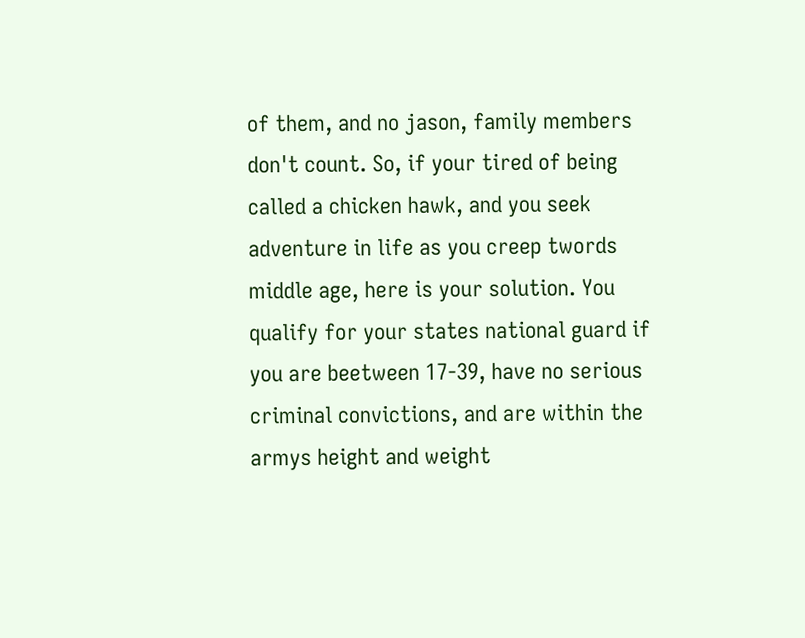of them, and no jason, family members don't count. So, if your tired of being called a chicken hawk, and you seek adventure in life as you creep twords middle age, here is your solution. You qualify for your states national guard if you are beetween 17-39, have no serious criminal convictions, and are within the armys height and weight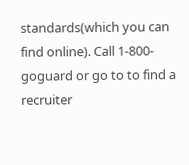standards(which you can find online). Call 1-800-goguard or go to to find a recruiter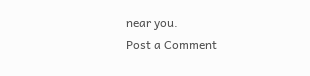near you.
Post a Comment